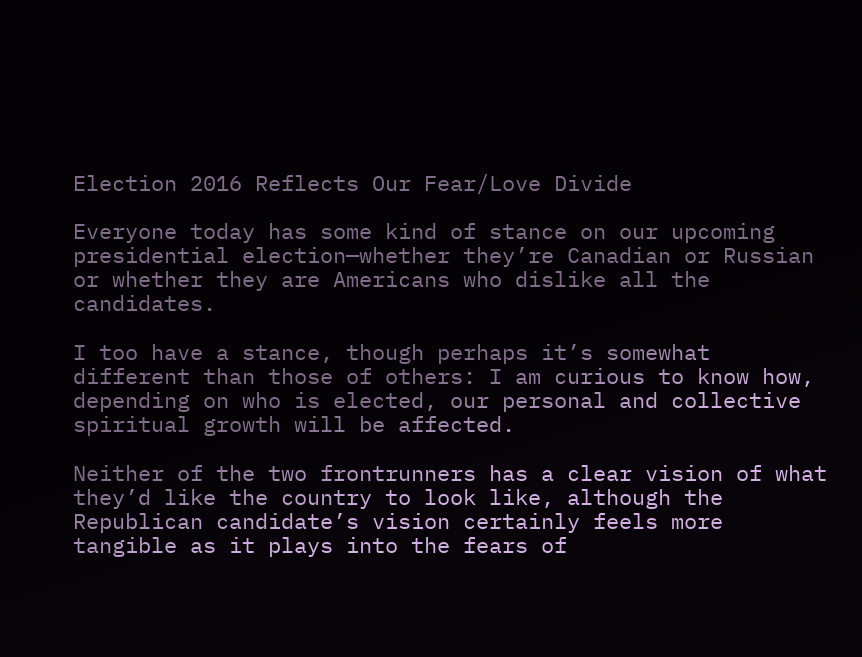Election 2016 Reflects Our Fear/Love Divide

Everyone today has some kind of stance on our upcoming presidential election—whether they’re Canadian or Russian or whether they are Americans who dislike all the candidates.

I too have a stance, though perhaps it’s somewhat different than those of others: I am curious to know how, depending on who is elected, our personal and collective spiritual growth will be affected.

Neither of the two frontrunners has a clear vision of what they’d like the country to look like, although the Republican candidate’s vision certainly feels more tangible as it plays into the fears of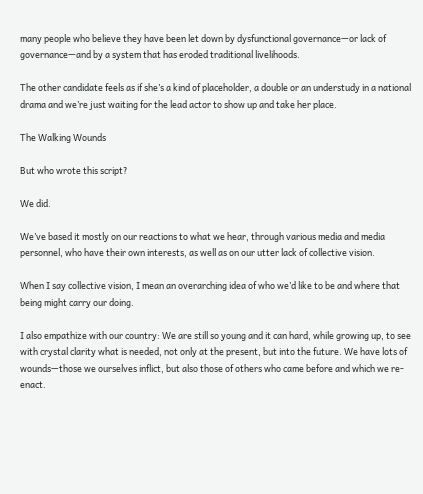many people who believe they have been let down by dysfunctional governance—or lack of governance—and by a system that has eroded traditional livelihoods.

The other candidate feels as if she’s a kind of placeholder, a double or an understudy in a national drama and we’re just waiting for the lead actor to show up and take her place.

The Walking Wounds

But who wrote this script?

We did.

We’ve based it mostly on our reactions to what we hear, through various media and media personnel, who have their own interests, as well as on our utter lack of collective vision.

When I say collective vision, I mean an overarching idea of who we’d like to be and where that being might carry our doing.

I also empathize with our country: We are still so young and it can hard, while growing up, to see with crystal clarity what is needed, not only at the present, but into the future. We have lots of wounds—those we ourselves inflict, but also those of others who came before and which we re-enact.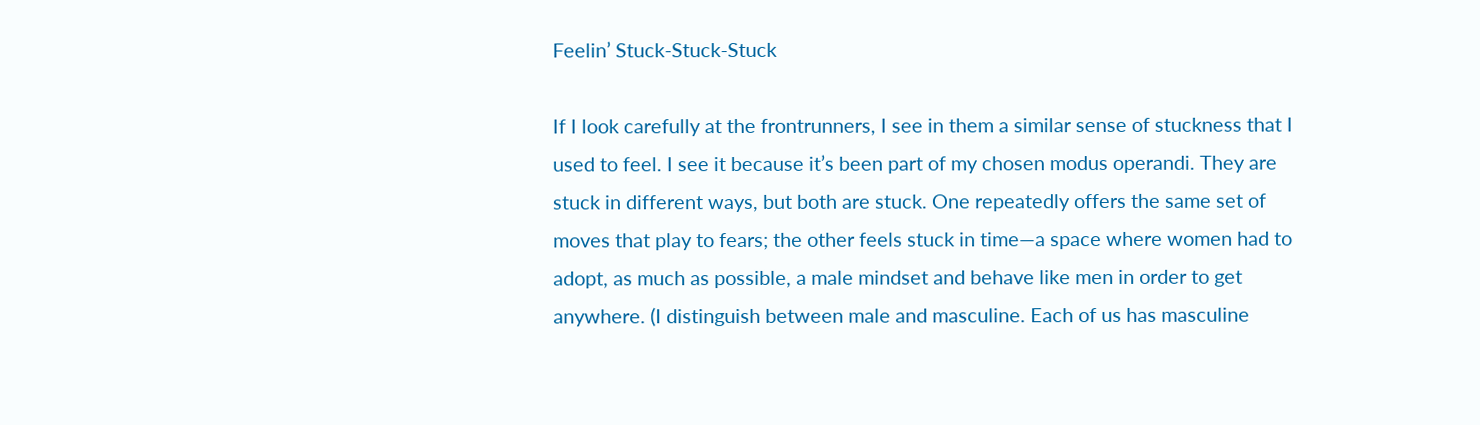Feelin’ Stuck-Stuck-Stuck

If I look carefully at the frontrunners, I see in them a similar sense of stuckness that I used to feel. I see it because it’s been part of my chosen modus operandi. They are stuck in different ways, but both are stuck. One repeatedly offers the same set of moves that play to fears; the other feels stuck in time—a space where women had to adopt, as much as possible, a male mindset and behave like men in order to get anywhere. (I distinguish between male and masculine. Each of us has masculine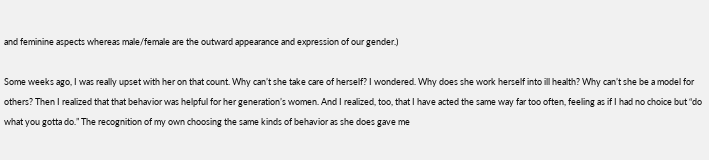and feminine aspects whereas male/female are the outward appearance and expression of our gender.)

Some weeks ago, I was really upset with her on that count. Why can’t she take care of herself? I wondered. Why does she work herself into ill health? Why can’t she be a model for others? Then I realized that that behavior was helpful for her generation’s women. And I realized, too, that I have acted the same way far too often, feeling as if I had no choice but “do what you gotta do.” The recognition of my own choosing the same kinds of behavior as she does gave me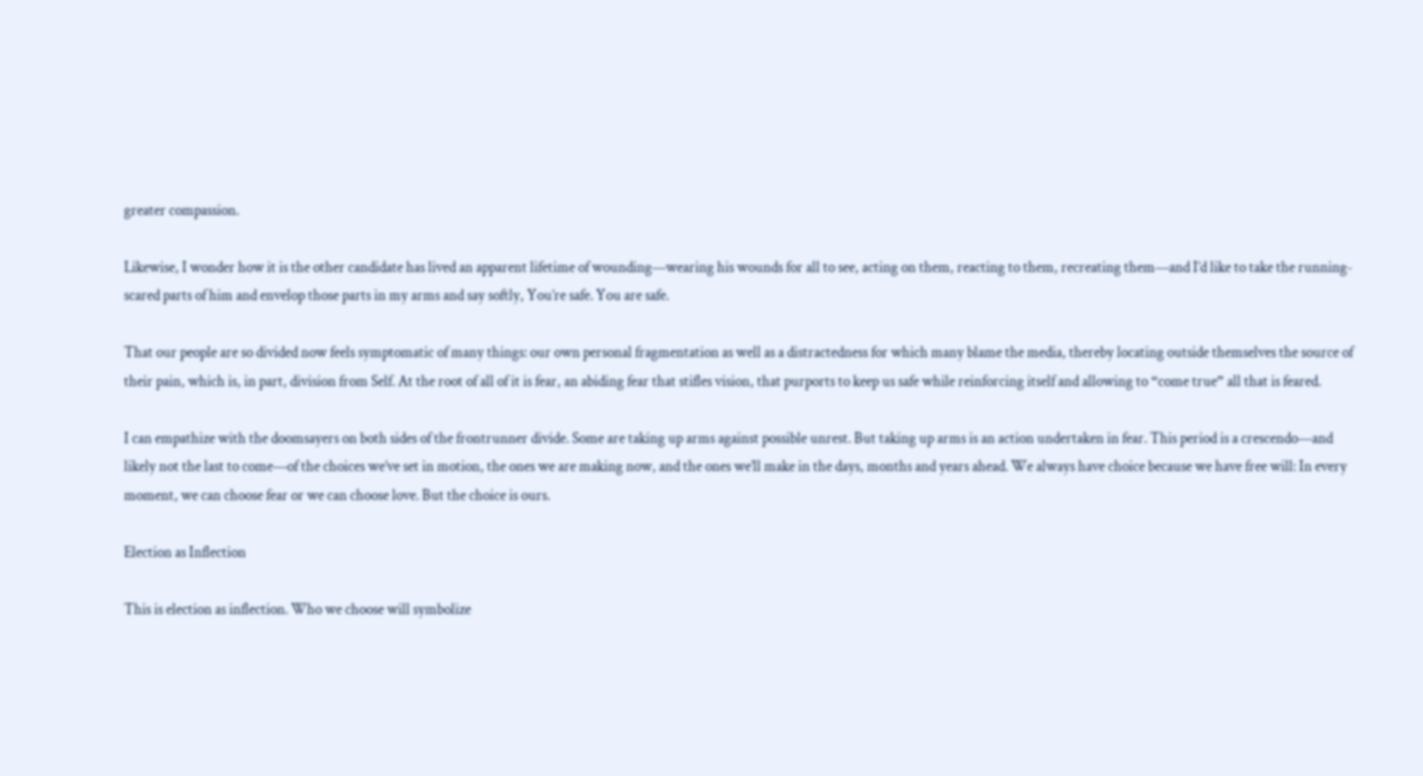greater compassion.

Likewise, I wonder how it is the other candidate has lived an apparent lifetime of wounding—wearing his wounds for all to see, acting on them, reacting to them, recreating them—and I’d like to take the running-scared parts of him and envelop those parts in my arms and say softly, You’re safe. You are safe.

That our people are so divided now feels symptomatic of many things: our own personal fragmentation as well as a distractedness for which many blame the media, thereby locating outside themselves the source of their pain, which is, in part, division from Self. At the root of all of it is fear, an abiding fear that stifles vision, that purports to keep us safe while reinforcing itself and allowing to “come true” all that is feared.

I can empathize with the doomsayers on both sides of the frontrunner divide. Some are taking up arms against possible unrest. But taking up arms is an action undertaken in fear. This period is a crescendo—and likely not the last to come—of the choices we’ve set in motion, the ones we are making now, and the ones we’ll make in the days, months and years ahead. We always have choice because we have free will: In every moment, we can choose fear or we can choose love. But the choice is ours.

Election as Inflection

This is election as inflection. Who we choose will symbolize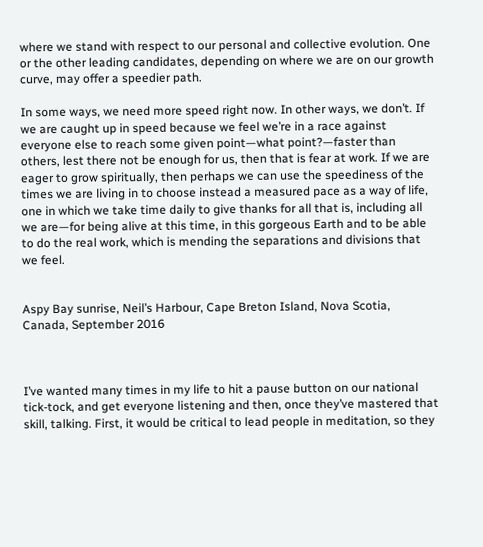where we stand with respect to our personal and collective evolution. One or the other leading candidates, depending on where we are on our growth curve, may offer a speedier path.

In some ways, we need more speed right now. In other ways, we don’t. If we are caught up in speed because we feel we’re in a race against everyone else to reach some given point—what point?—faster than others, lest there not be enough for us, then that is fear at work. If we are eager to grow spiritually, then perhaps we can use the speediness of the times we are living in to choose instead a measured pace as a way of life, one in which we take time daily to give thanks for all that is, including all we are—for being alive at this time, in this gorgeous Earth and to be able to do the real work, which is mending the separations and divisions that we feel.


Aspy Bay sunrise, Neil’s Harbour, Cape Breton Island, Nova Scotia, Canada, September 2016



I’ve wanted many times in my life to hit a pause button on our national tick-tock, and get everyone listening and then, once they’ve mastered that skill, talking. First, it would be critical to lead people in meditation, so they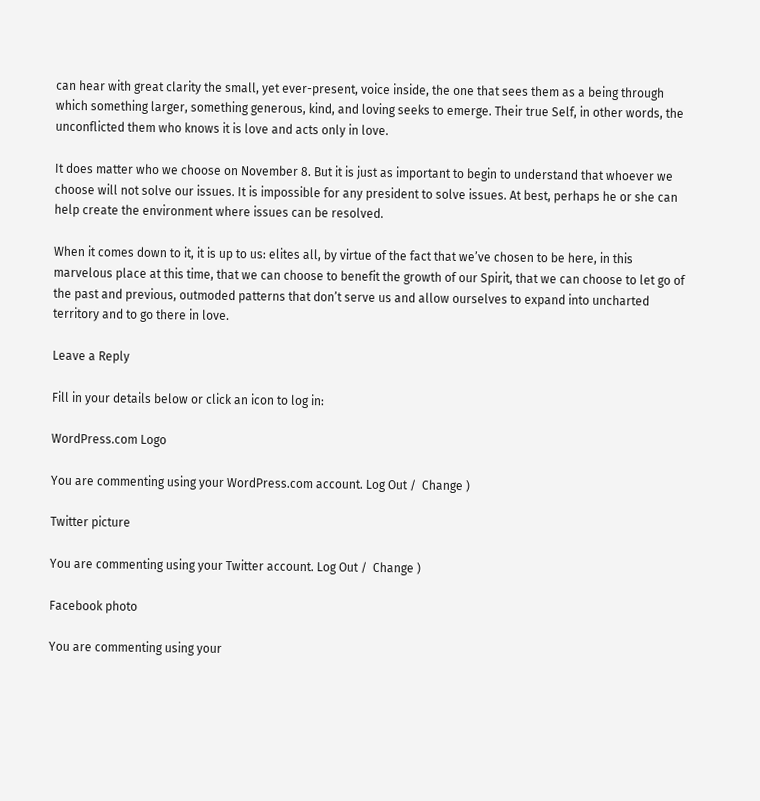can hear with great clarity the small, yet ever-present, voice inside, the one that sees them as a being through which something larger, something generous, kind, and loving seeks to emerge. Their true Self, in other words, the unconflicted them who knows it is love and acts only in love.

It does matter who we choose on November 8. But it is just as important to begin to understand that whoever we choose will not solve our issues. It is impossible for any president to solve issues. At best, perhaps he or she can help create the environment where issues can be resolved.

When it comes down to it, it is up to us: elites all, by virtue of the fact that we’ve chosen to be here, in this marvelous place at this time, that we can choose to benefit the growth of our Spirit, that we can choose to let go of the past and previous, outmoded patterns that don’t serve us and allow ourselves to expand into uncharted territory and to go there in love.

Leave a Reply

Fill in your details below or click an icon to log in:

WordPress.com Logo

You are commenting using your WordPress.com account. Log Out /  Change )

Twitter picture

You are commenting using your Twitter account. Log Out /  Change )

Facebook photo

You are commenting using your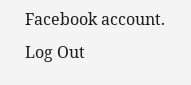Facebook account. Log Out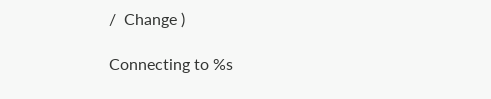/  Change )

Connecting to %s